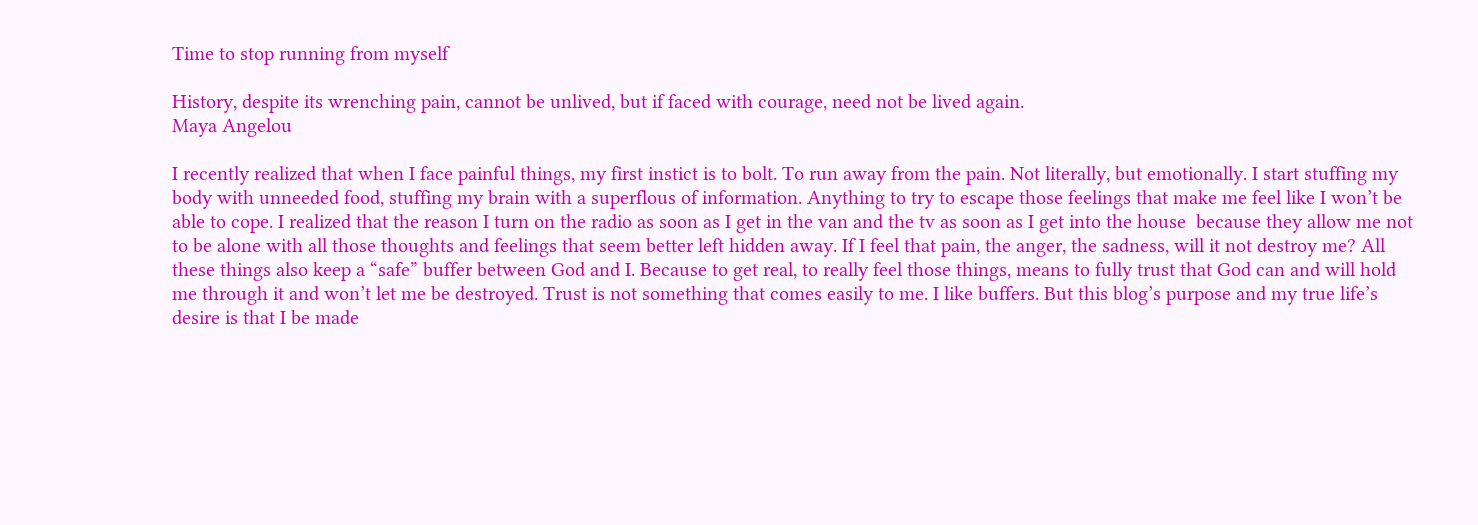Time to stop running from myself

History, despite its wrenching pain, cannot be unlived, but if faced with courage, need not be lived again.
Maya Angelou

I recently realized that when I face painful things, my first instict is to bolt. To run away from the pain. Not literally, but emotionally. I start stuffing my body with unneeded food, stuffing my brain with a superflous of information. Anything to try to escape those feelings that make me feel like I won’t be able to cope. I realized that the reason I turn on the radio as soon as I get in the van and the tv as soon as I get into the house  because they allow me not to be alone with all those thoughts and feelings that seem better left hidden away. If I feel that pain, the anger, the sadness, will it not destroy me? All these things also keep a “safe” buffer between God and I. Because to get real, to really feel those things, means to fully trust that God can and will hold me through it and won’t let me be destroyed. Trust is not something that comes easily to me. I like buffers. But this blog’s purpose and my true life’s desire is that I be made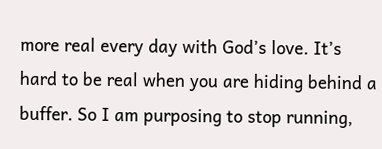more real every day with God’s love. It’s hard to be real when you are hiding behind a buffer. So I am purposing to stop running,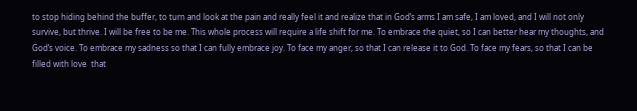to stop hiding behind the buffer, to turn and look at the pain and really feel it and realize that in God’s arms I am safe, I am loved, and I will not only survive, but thrive. I will be free to be me. This whole process will require a life shift for me. To embrace the quiet, so I can better hear my thoughts, and God’s voice. To embrace my sadness so that I can fully embrace joy. To face my anger, so that I can release it to God. To face my fears, so that I can be filled with love  that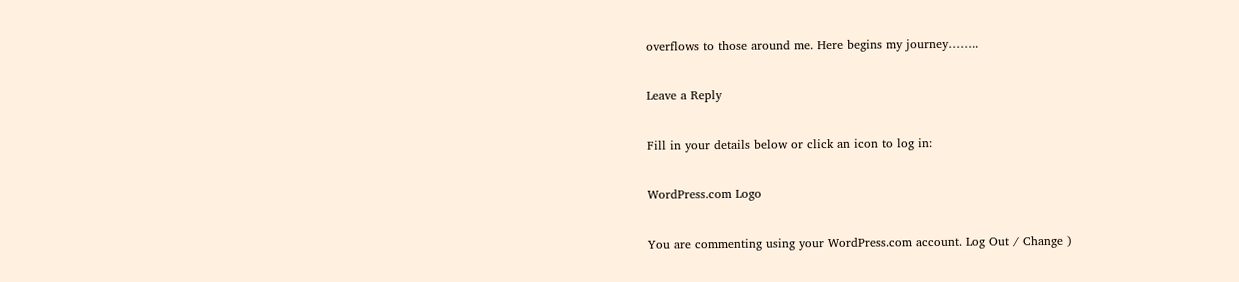overflows to those around me. Here begins my journey……..

Leave a Reply

Fill in your details below or click an icon to log in:

WordPress.com Logo

You are commenting using your WordPress.com account. Log Out / Change )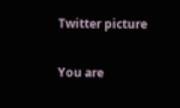Twitter picture

You are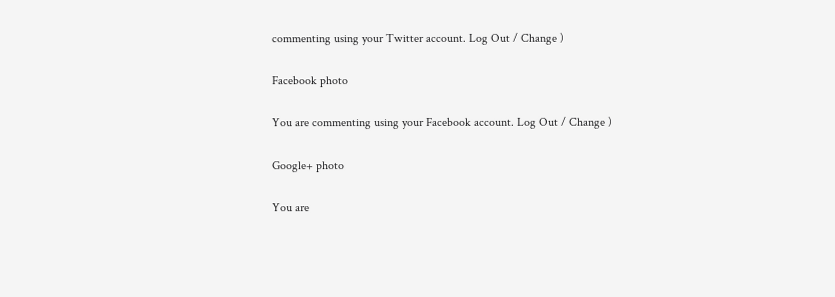commenting using your Twitter account. Log Out / Change )

Facebook photo

You are commenting using your Facebook account. Log Out / Change )

Google+ photo

You are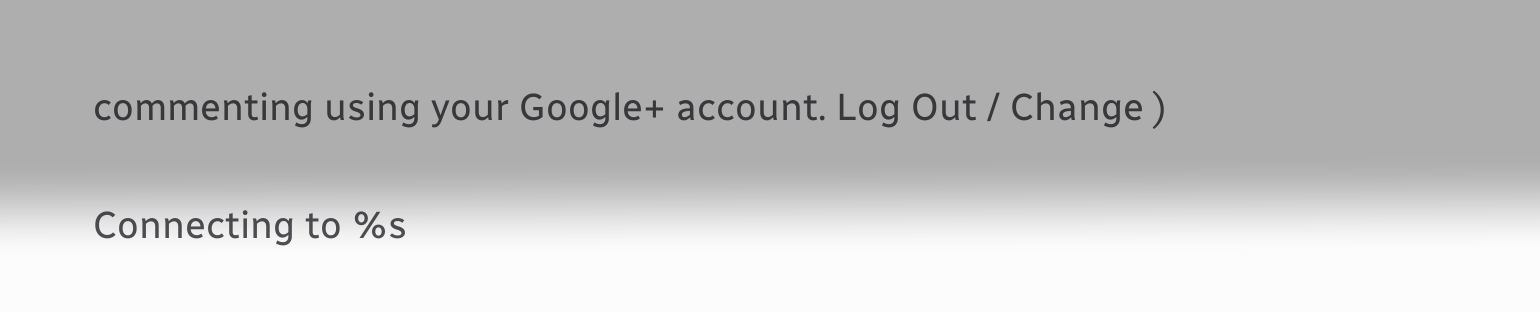commenting using your Google+ account. Log Out / Change )

Connecting to %s